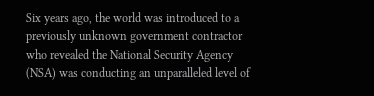Six years ago, the world was introduced to a previously unknown government contractor who revealed the National Security Agency (NSA) was conducting an unparalleled level of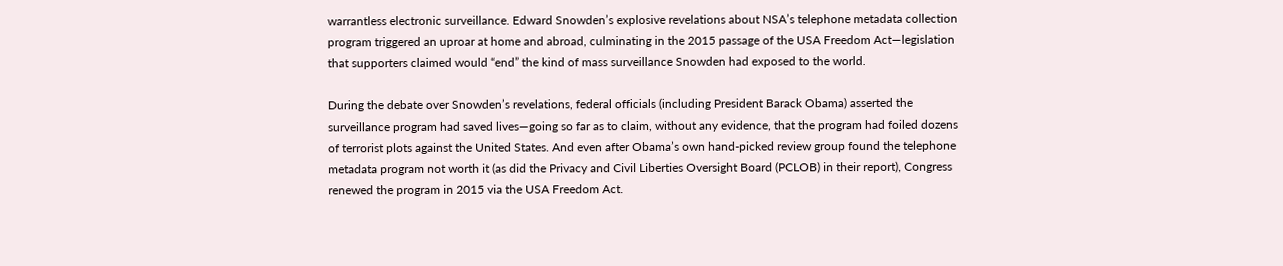warrantless electronic surveillance. Edward Snowden’s explosive revelations about NSA’s telephone metadata collection program triggered an uproar at home and abroad, culminating in the 2015 passage of the USA Freedom Act—legislation that supporters claimed would “end” the kind of mass surveillance Snowden had exposed to the world.

During the debate over Snowden’s revelations, federal officials (including President Barack Obama) asserted the surveillance program had saved lives—going so far as to claim, without any evidence, that the program had foiled dozens of terrorist plots against the United States. And even after Obama’s own hand-picked review group found the telephone metadata program not worth it (as did the Privacy and Civil Liberties Oversight Board (PCLOB) in their report), Congress renewed the program in 2015 via the USA Freedom Act.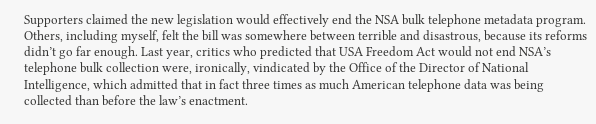Supporters claimed the new legislation would effectively end the NSA bulk telephone metadata program. Others, including myself, felt the bill was somewhere between terrible and disastrous, because its reforms didn’t go far enough. Last year, critics who predicted that USA Freedom Act would not end NSA’s telephone bulk collection were, ironically, vindicated by the Office of the Director of National Intelligence, which admitted that in fact three times as much American telephone data was being collected than before the law’s enactment.